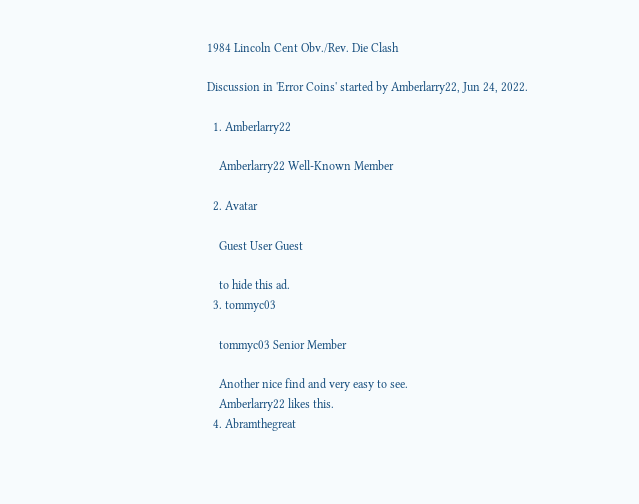1984 Lincoln Cent Obv./Rev. Die Clash

Discussion in 'Error Coins' started by Amberlarry22, Jun 24, 2022.

  1. Amberlarry22

    Amberlarry22 Well-Known Member

  2. Avatar

    Guest User Guest

    to hide this ad.
  3. tommyc03

    tommyc03 Senior Member

    Another nice find and very easy to see.
    Amberlarry22 likes this.
  4. Abramthegreat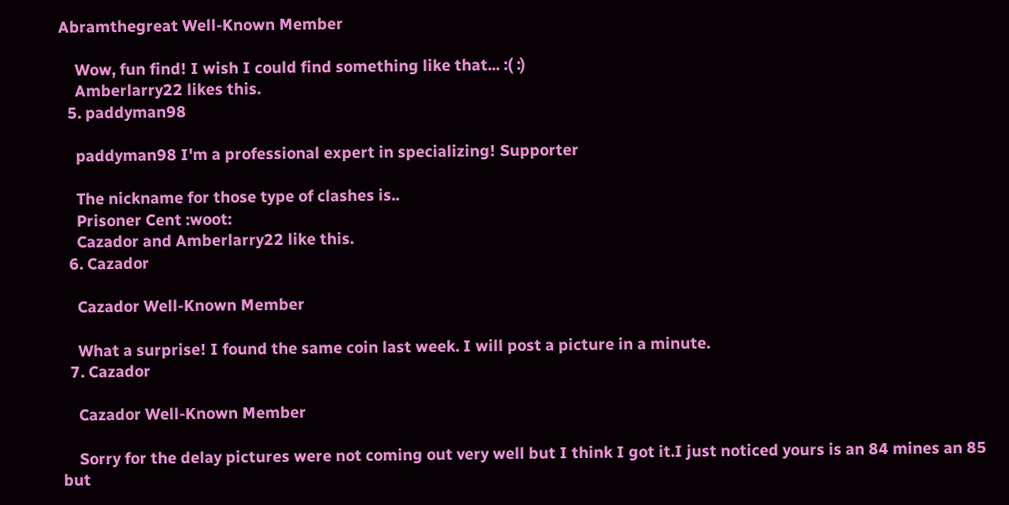Abramthegreat Well-Known Member

    Wow, fun find! I wish I could find something like that... :( :)
    Amberlarry22 likes this.
  5. paddyman98

    paddyman98 I'm a professional expert in specializing! Supporter

    The nickname for those type of clashes is..
    Prisoner Cent :woot:
    Cazador and Amberlarry22 like this.
  6. Cazador

    Cazador Well-Known Member

    What a surprise! I found the same coin last week. I will post a picture in a minute.
  7. Cazador

    Cazador Well-Known Member

    Sorry for the delay pictures were not coming out very well but I think I got it.I just noticed yours is an 84 mines an 85 but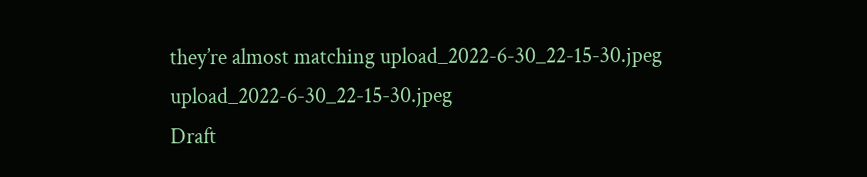they’re almost matching upload_2022-6-30_22-15-30.jpeg upload_2022-6-30_22-15-30.jpeg
Draft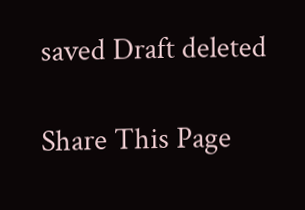saved Draft deleted

Share This Page